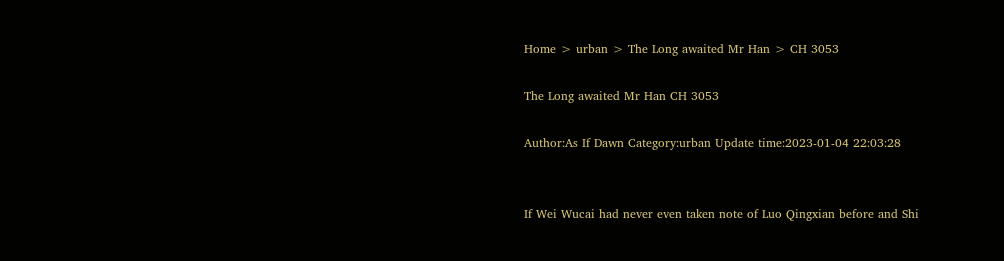Home > urban > The Long awaited Mr Han > CH 3053

The Long awaited Mr Han CH 3053

Author:As If Dawn Category:urban Update time:2023-01-04 22:03:28


If Wei Wucai had never even taken note of Luo Qingxian before and Shi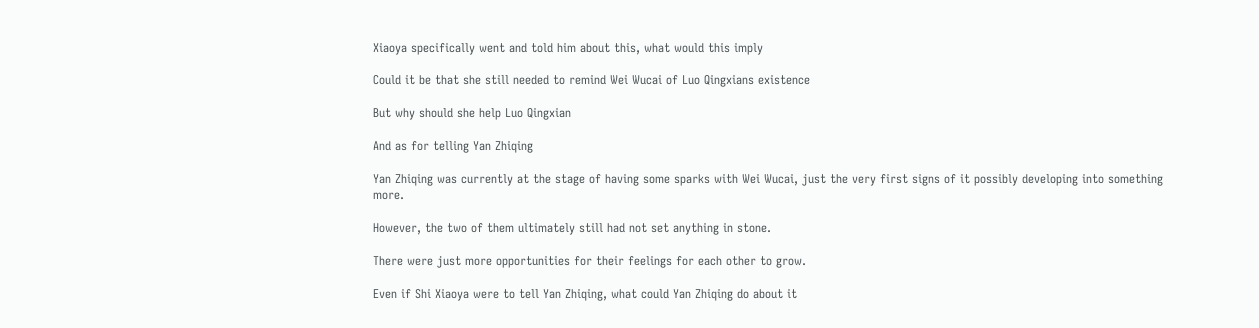Xiaoya specifically went and told him about this, what would this imply

Could it be that she still needed to remind Wei Wucai of Luo Qingxians existence

But why should she help Luo Qingxian

And as for telling Yan Zhiqing

Yan Zhiqing was currently at the stage of having some sparks with Wei Wucai, just the very first signs of it possibly developing into something more.

However, the two of them ultimately still had not set anything in stone.

There were just more opportunities for their feelings for each other to grow.

Even if Shi Xiaoya were to tell Yan Zhiqing, what could Yan Zhiqing do about it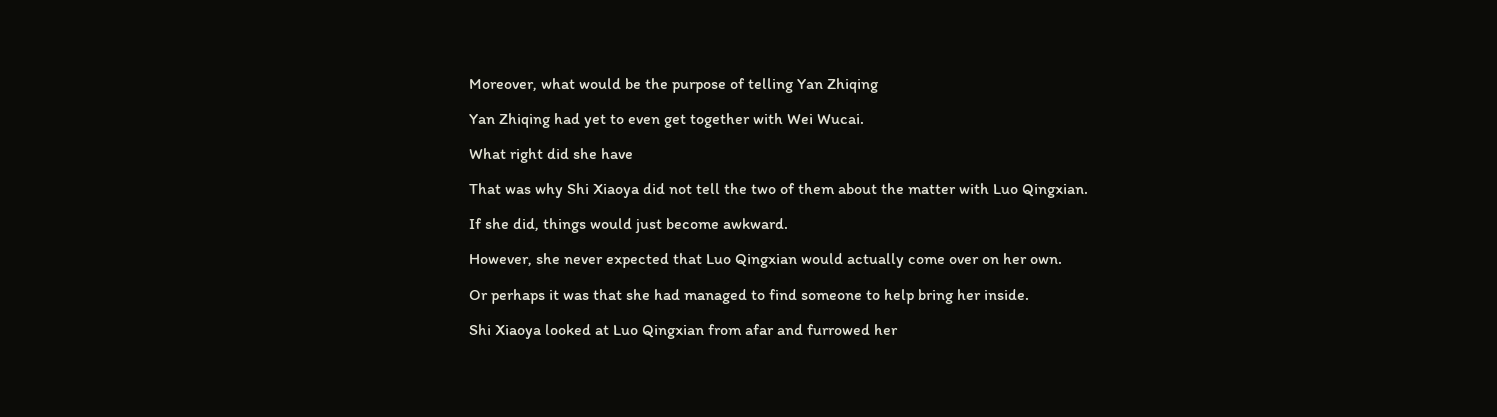Moreover, what would be the purpose of telling Yan Zhiqing

Yan Zhiqing had yet to even get together with Wei Wucai.

What right did she have

That was why Shi Xiaoya did not tell the two of them about the matter with Luo Qingxian.

If she did, things would just become awkward.

However, she never expected that Luo Qingxian would actually come over on her own.

Or perhaps it was that she had managed to find someone to help bring her inside.

Shi Xiaoya looked at Luo Qingxian from afar and furrowed her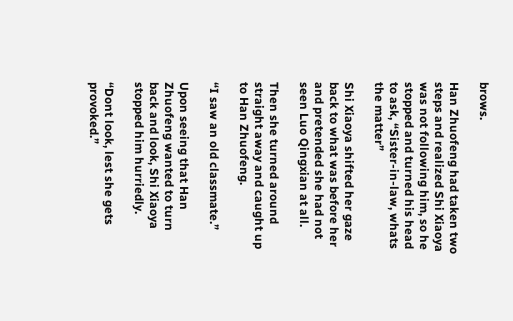brows.

Han Zhuofeng had taken two steps and realized Shi Xiaoya was not following him, so he stopped and turned his head to ask, “Sister-in-law, whats the matter”

Shi Xiaoya shifted her gaze back to what was before her and pretended she had not seen Luo Qingxian at all.

Then she turned around straight away and caught up to Han Zhuofeng.

“I saw an old classmate.”

Upon seeing that Han Zhuofeng wanted to turn back and look, Shi Xiaoya stopped him hurriedly.

“Dont look, lest she gets provoked.”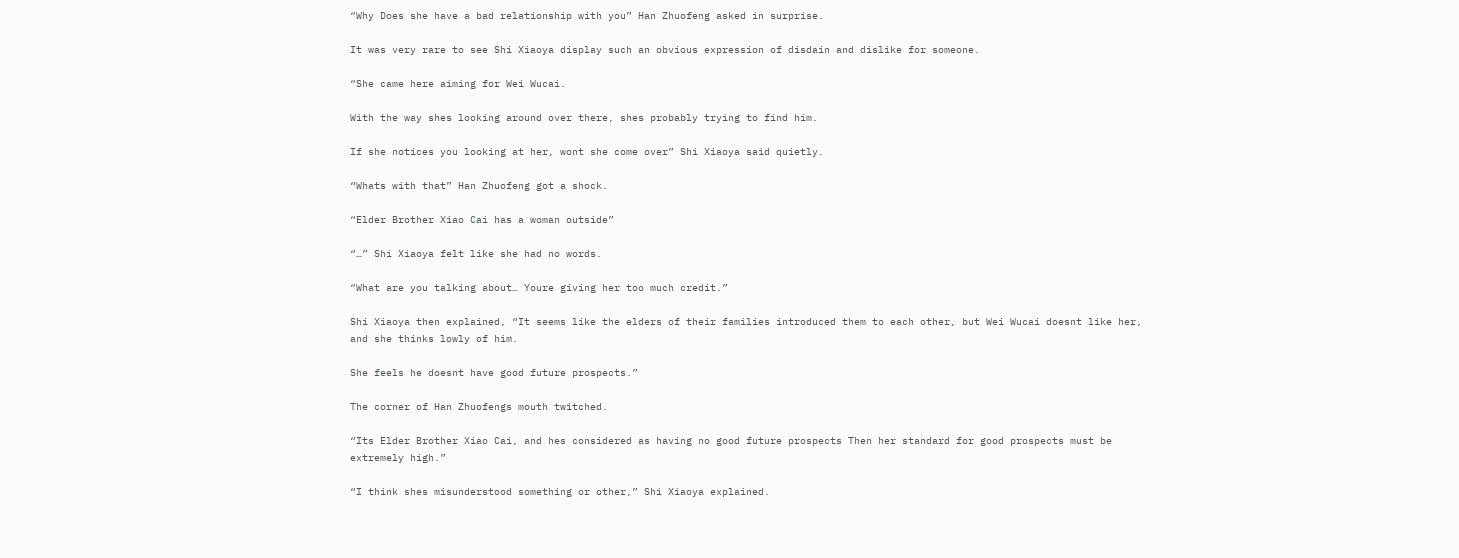“Why Does she have a bad relationship with you” Han Zhuofeng asked in surprise.

It was very rare to see Shi Xiaoya display such an obvious expression of disdain and dislike for someone.

“She came here aiming for Wei Wucai.

With the way shes looking around over there, shes probably trying to find him.

If she notices you looking at her, wont she come over” Shi Xiaoya said quietly.

“Whats with that” Han Zhuofeng got a shock.

“Elder Brother Xiao Cai has a woman outside”

“…” Shi Xiaoya felt like she had no words.

“What are you talking about… Youre giving her too much credit.”

Shi Xiaoya then explained, “It seems like the elders of their families introduced them to each other, but Wei Wucai doesnt like her, and she thinks lowly of him.

She feels he doesnt have good future prospects.”

The corner of Han Zhuofengs mouth twitched.

“Its Elder Brother Xiao Cai, and hes considered as having no good future prospects Then her standard for good prospects must be extremely high.”

“I think shes misunderstood something or other,” Shi Xiaoya explained.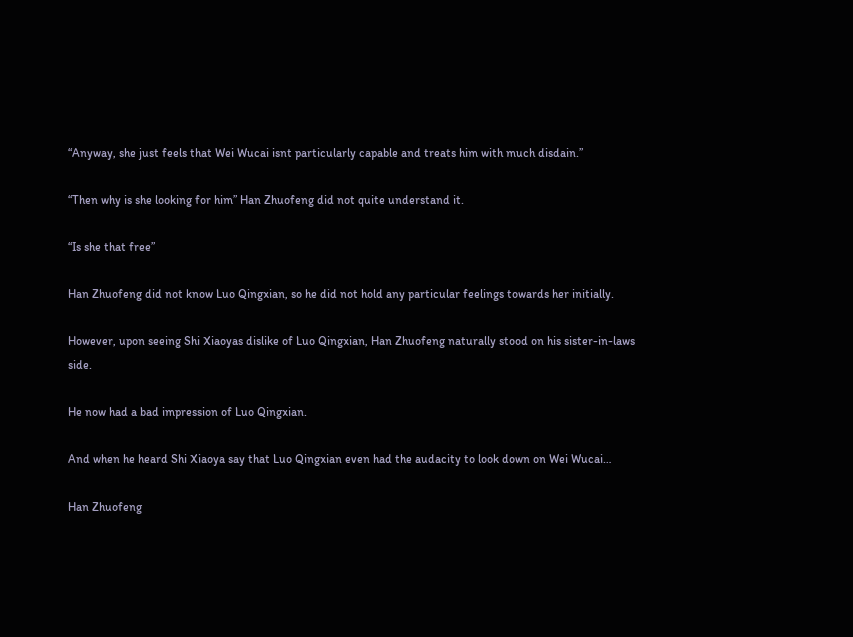“Anyway, she just feels that Wei Wucai isnt particularly capable and treats him with much disdain.”

“Then why is she looking for him” Han Zhuofeng did not quite understand it.

“Is she that free”

Han Zhuofeng did not know Luo Qingxian, so he did not hold any particular feelings towards her initially.

However, upon seeing Shi Xiaoyas dislike of Luo Qingxian, Han Zhuofeng naturally stood on his sister-in-laws side.

He now had a bad impression of Luo Qingxian.

And when he heard Shi Xiaoya say that Luo Qingxian even had the audacity to look down on Wei Wucai…

Han Zhuofeng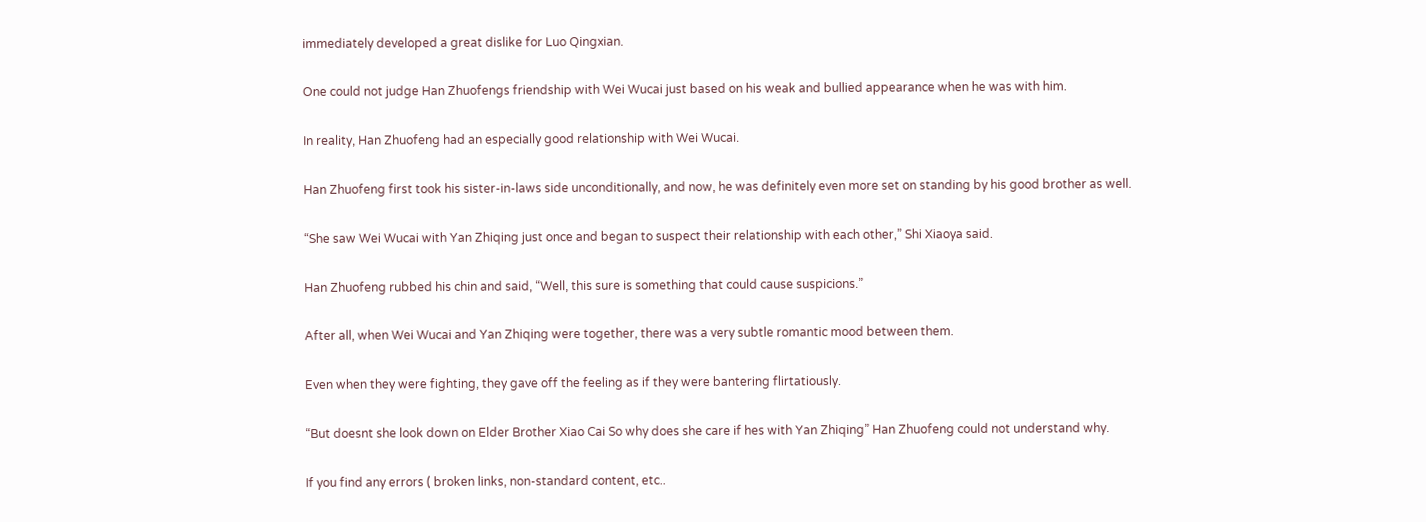immediately developed a great dislike for Luo Qingxian.

One could not judge Han Zhuofengs friendship with Wei Wucai just based on his weak and bullied appearance when he was with him.

In reality, Han Zhuofeng had an especially good relationship with Wei Wucai.

Han Zhuofeng first took his sister-in-laws side unconditionally, and now, he was definitely even more set on standing by his good brother as well.

“She saw Wei Wucai with Yan Zhiqing just once and began to suspect their relationship with each other,” Shi Xiaoya said.

Han Zhuofeng rubbed his chin and said, “Well, this sure is something that could cause suspicions.”

After all, when Wei Wucai and Yan Zhiqing were together, there was a very subtle romantic mood between them.

Even when they were fighting, they gave off the feeling as if they were bantering flirtatiously.

“But doesnt she look down on Elder Brother Xiao Cai So why does she care if hes with Yan Zhiqing” Han Zhuofeng could not understand why.

If you find any errors ( broken links, non-standard content, etc..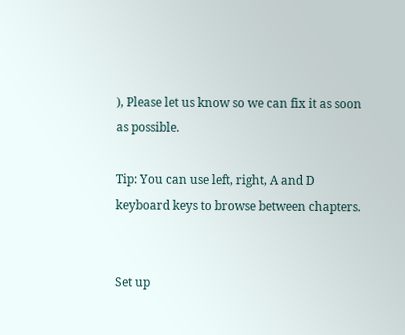), Please let us know so we can fix it as soon as possible.

Tip: You can use left, right, A and D keyboard keys to browse between chapters.


Set up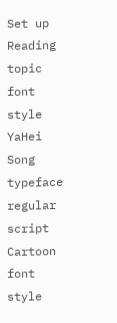Set up
Reading topic
font style
YaHei Song typeface regular script Cartoon
font style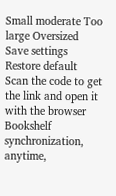Small moderate Too large Oversized
Save settings
Restore default
Scan the code to get the link and open it with the browser
Bookshelf synchronization, anytime,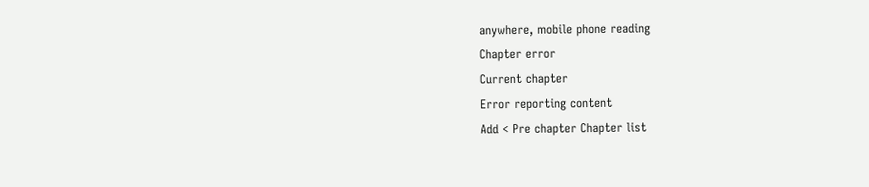anywhere, mobile phone reading
Chapter error
Current chapter
Error reporting content
Add < Pre chapter Chapter list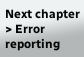Next chapter > Error reporting